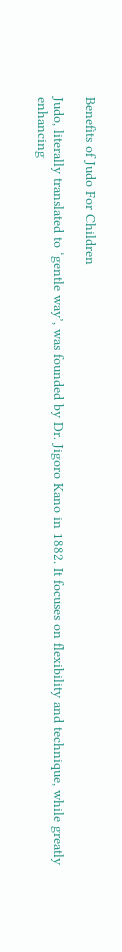Benefits of Judo For Children

Judo, literally translated to ‘gentle way’, was founded by Dr. Jigoro Kano in 1882. It focuses on flexibility and technique, while greatly enhancing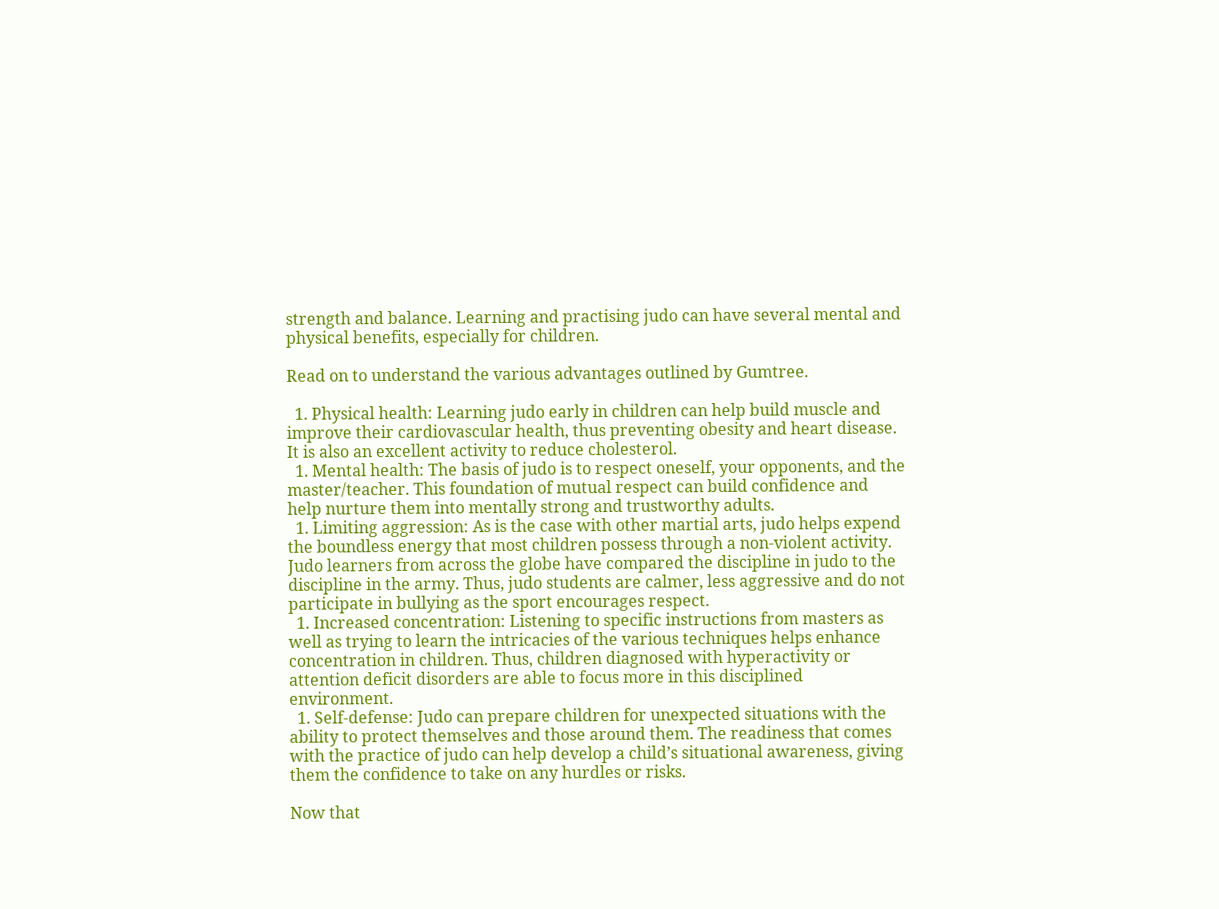strength and balance. Learning and practising judo can have several mental and physical benefits, especially for children.

Read on to understand the various advantages outlined by Gumtree.

  1. Physical health: Learning judo early in children can help build muscle and improve their cardiovascular health, thus preventing obesity and heart disease. It is also an excellent activity to reduce cholesterol.
  1. Mental health: The basis of judo is to respect oneself, your opponents, and the master/teacher. This foundation of mutual respect can build confidence and help nurture them into mentally strong and trustworthy adults.
  1. Limiting aggression: As is the case with other martial arts, judo helps expend the boundless energy that most children possess through a non-violent activity. Judo learners from across the globe have compared the discipline in judo to the discipline in the army. Thus, judo students are calmer, less aggressive and do not participate in bullying as the sport encourages respect.
  1. Increased concentration: Listening to specific instructions from masters as well as trying to learn the intricacies of the various techniques helps enhance concentration in children. Thus, children diagnosed with hyperactivity or attention deficit disorders are able to focus more in this disciplined environment.
  1. Self-defense: Judo can prepare children for unexpected situations with the ability to protect themselves and those around them. The readiness that comes with the practice of judo can help develop a child’s situational awareness, giving them the confidence to take on any hurdles or risks.

Now that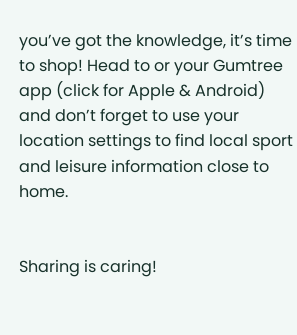you’ve got the knowledge, it’s time to shop! Head to or your Gumtree app (click for Apple & Android) and don’t forget to use your location settings to find local sport and leisure information close to home.


Sharing is caring!